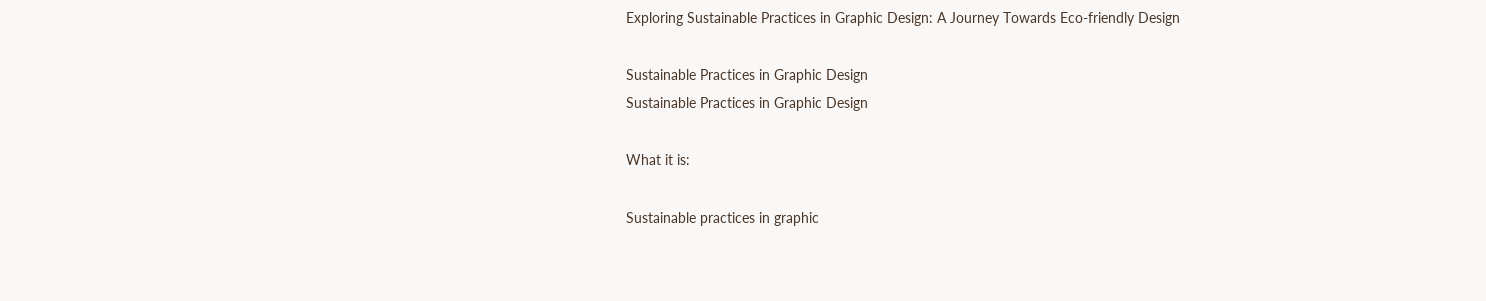Exploring Sustainable Practices in Graphic Design: A Journey Towards Eco-friendly Design

Sustainable Practices in Graphic Design
Sustainable Practices in Graphic Design

What it is:

Sustainable practices in graphic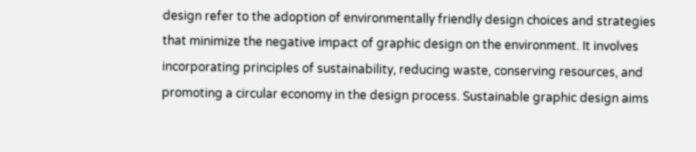design refer to the adoption of environmentally friendly design choices and strategies that minimize the negative impact of graphic design on the environment. It involves incorporating principles of sustainability, reducing waste, conserving resources, and promoting a circular economy in the design process. Sustainable graphic design aims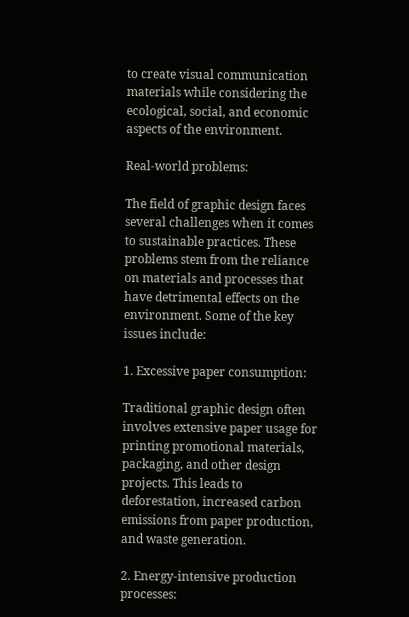to create visual communication materials while considering the ecological, social, and economic aspects of the environment.

Real-world problems:

The field of graphic design faces several challenges when it comes to sustainable practices. These problems stem from the reliance on materials and processes that have detrimental effects on the environment. Some of the key issues include:

1. Excessive paper consumption:

Traditional graphic design often involves extensive paper usage for printing promotional materials, packaging, and other design projects. This leads to deforestation, increased carbon emissions from paper production, and waste generation.

2. Energy-intensive production processes: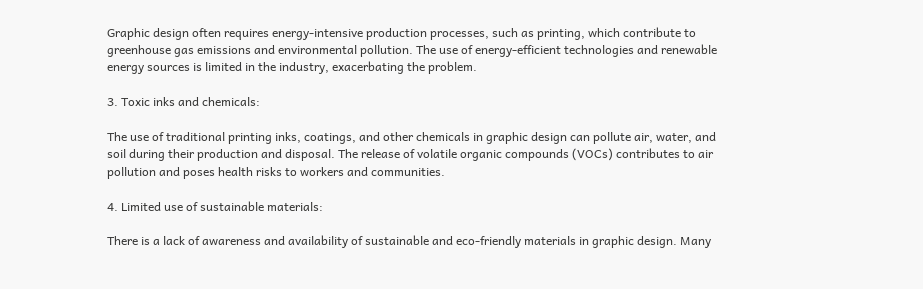Graphic design often requires energy-intensive production processes, such as printing, which contribute to greenhouse gas emissions and environmental pollution. The use of energy-efficient technologies and renewable energy sources is limited in the industry, exacerbating the problem.

3. Toxic inks and chemicals:

The use of traditional printing inks, coatings, and other chemicals in graphic design can pollute air, water, and soil during their production and disposal. The release of volatile organic compounds (VOCs) contributes to air pollution and poses health risks to workers and communities.

4. Limited use of sustainable materials:

There is a lack of awareness and availability of sustainable and eco-friendly materials in graphic design. Many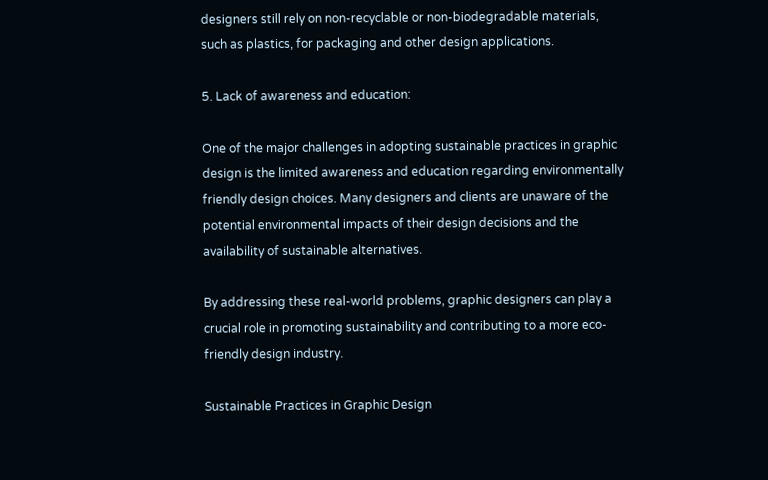designers still rely on non-recyclable or non-biodegradable materials, such as plastics, for packaging and other design applications.

5. Lack of awareness and education:

One of the major challenges in adopting sustainable practices in graphic design is the limited awareness and education regarding environmentally friendly design choices. Many designers and clients are unaware of the potential environmental impacts of their design decisions and the availability of sustainable alternatives.

By addressing these real-world problems, graphic designers can play a crucial role in promoting sustainability and contributing to a more eco-friendly design industry.

Sustainable Practices in Graphic Design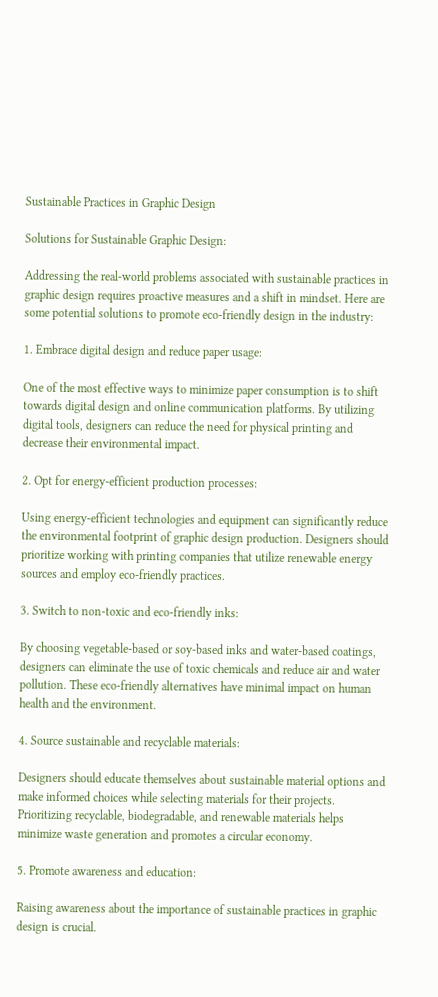Sustainable Practices in Graphic Design

Solutions for Sustainable Graphic Design:

Addressing the real-world problems associated with sustainable practices in graphic design requires proactive measures and a shift in mindset. Here are some potential solutions to promote eco-friendly design in the industry:

1. Embrace digital design and reduce paper usage:

One of the most effective ways to minimize paper consumption is to shift towards digital design and online communication platforms. By utilizing digital tools, designers can reduce the need for physical printing and decrease their environmental impact.

2. Opt for energy-efficient production processes:

Using energy-efficient technologies and equipment can significantly reduce the environmental footprint of graphic design production. Designers should prioritize working with printing companies that utilize renewable energy sources and employ eco-friendly practices.

3. Switch to non-toxic and eco-friendly inks:

By choosing vegetable-based or soy-based inks and water-based coatings, designers can eliminate the use of toxic chemicals and reduce air and water pollution. These eco-friendly alternatives have minimal impact on human health and the environment.

4. Source sustainable and recyclable materials:

Designers should educate themselves about sustainable material options and make informed choices while selecting materials for their projects. Prioritizing recyclable, biodegradable, and renewable materials helps minimize waste generation and promotes a circular economy.

5. Promote awareness and education:

Raising awareness about the importance of sustainable practices in graphic design is crucial.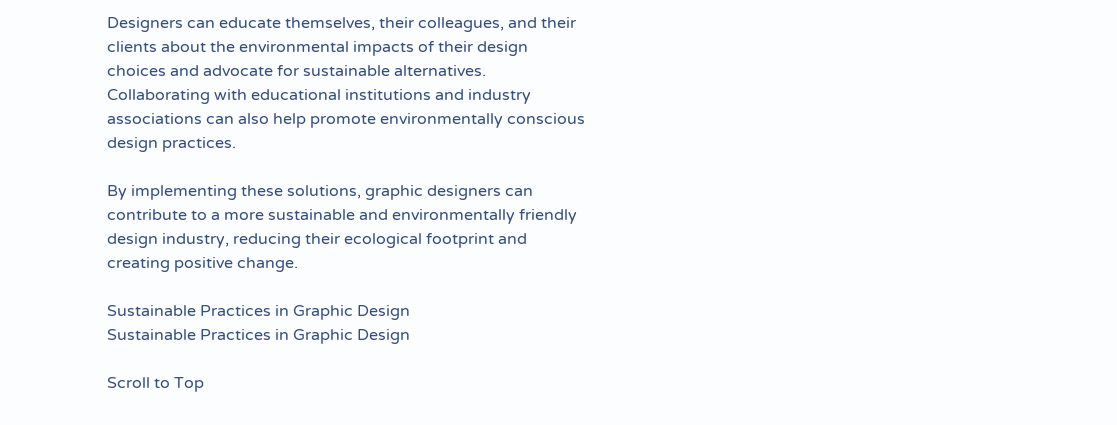Designers can educate themselves, their colleagues, and their clients about the environmental impacts of their design choices and advocate for sustainable alternatives. Collaborating with educational institutions and industry associations can also help promote environmentally conscious design practices.

By implementing these solutions, graphic designers can contribute to a more sustainable and environmentally friendly design industry, reducing their ecological footprint and creating positive change.

Sustainable Practices in Graphic Design
Sustainable Practices in Graphic Design

Scroll to Top